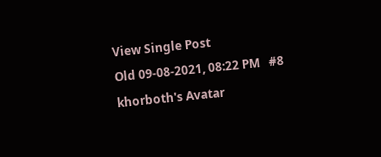View Single Post
Old 09-08-2021, 08:22 PM   #8
khorboth's Avatar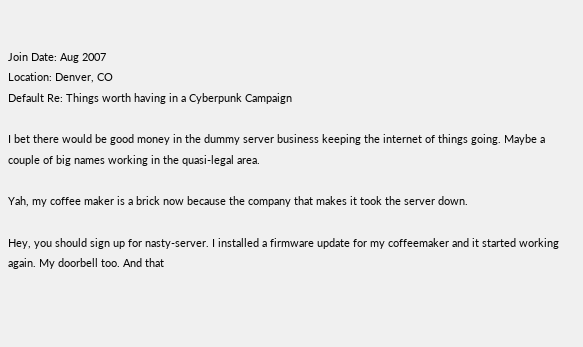Join Date: Aug 2007
Location: Denver, CO
Default Re: Things worth having in a Cyberpunk Campaign

I bet there would be good money in the dummy server business keeping the internet of things going. Maybe a couple of big names working in the quasi-legal area.

Yah, my coffee maker is a brick now because the company that makes it took the server down.

Hey, you should sign up for nasty-server. I installed a firmware update for my coffeemaker and it started working again. My doorbell too. And that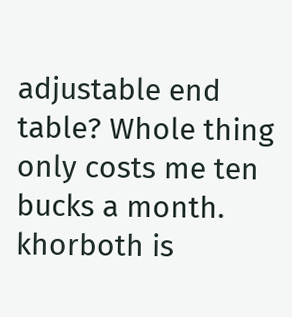adjustable end table? Whole thing only costs me ten bucks a month.
khorboth is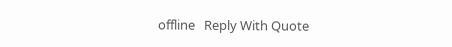offline   Reply With Quote